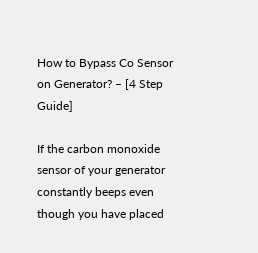How to Bypass Co Sensor on Generator? – [4 Step Guide]

If the carbon monoxide sensor of your generator constantly beeps even though you have placed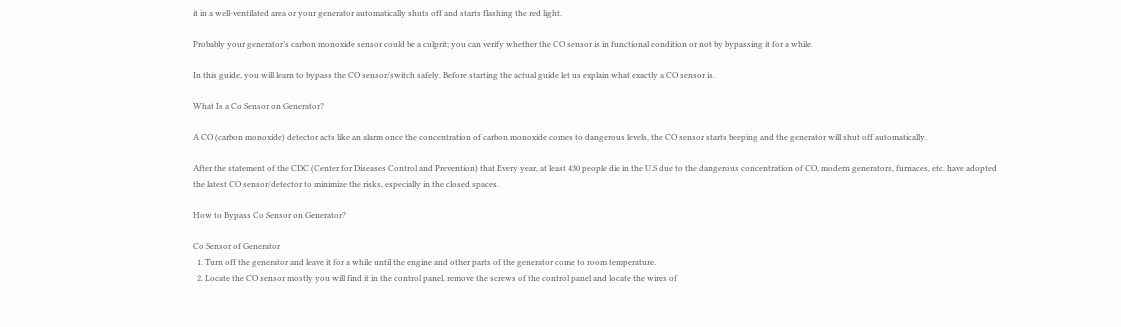it in a well-ventilated area or your generator automatically shuts off and starts flashing the red light.

Probably your generator’s carbon monoxide sensor could be a culprit; you can verify whether the CO sensor is in functional condition or not by bypassing it for a while.

In this guide, you will learn to bypass the CO sensor/switch safely. Before starting the actual guide let us explain what exactly a CO sensor is.

What Is a Co Sensor on Generator?

A CO (carbon monoxide) detector acts like an alarm once the concentration of carbon monoxide comes to dangerous levels, the CO sensor starts beeping and the generator will shut off automatically.

After the statement of the CDC (Center for Diseases Control and Prevention) that Every year, at least 430 people die in the U.S due to the dangerous concentration of CO, modern generators, furnaces, etc. have adopted the latest CO sensor/detector to minimize the risks, especially in the closed spaces.

How to Bypass Co Sensor on Generator?

Co Sensor of Generator
  1. Turn off the generator and leave it for a while until the engine and other parts of the generator come to room temperature.
  2. Locate the CO sensor mostly you will find it in the control panel, remove the screws of the control panel and locate the wires of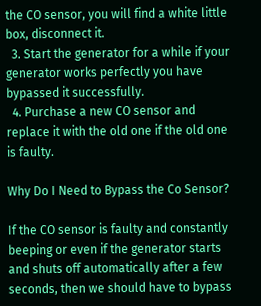the CO sensor, you will find a white little box, disconnect it.
  3. Start the generator for a while if your generator works perfectly you have bypassed it successfully.
  4. Purchase a new CO sensor and replace it with the old one if the old one is faulty.

Why Do I Need to Bypass the Co Sensor?

If the CO sensor is faulty and constantly beeping or even if the generator starts and shuts off automatically after a few seconds, then we should have to bypass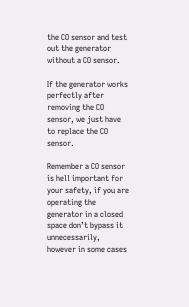the CO sensor and test out the generator without a CO sensor.

If the generator works perfectly after removing the CO sensor, we just have to replace the CO sensor.

Remember a CO sensor is hell important for your safety, if you are operating the generator in a closed space don’t bypass it unnecessarily, however in some cases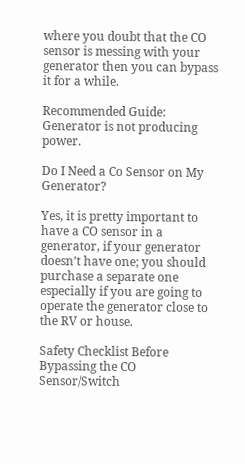where you doubt that the CO sensor is messing with your generator then you can bypass it for a while.

Recommended Guide: Generator is not producing power.

Do I Need a Co Sensor on My Generator?

Yes, it is pretty important to have a CO sensor in a generator, if your generator doesn’t have one; you should purchase a separate one especially if you are going to operate the generator close to the RV or house.

Safety Checklist Before Bypassing the CO Sensor/Switch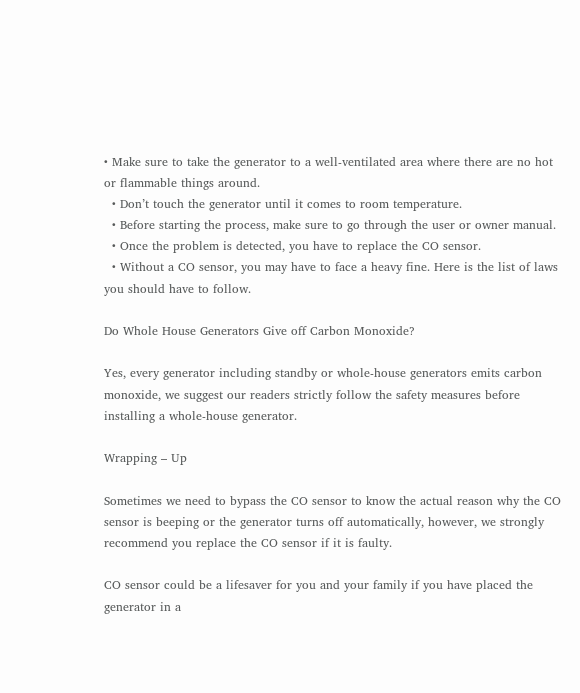• Make sure to take the generator to a well-ventilated area where there are no hot or flammable things around.
  • Don’t touch the generator until it comes to room temperature.
  • Before starting the process, make sure to go through the user or owner manual.
  • Once the problem is detected, you have to replace the CO sensor.
  • Without a CO sensor, you may have to face a heavy fine. Here is the list of laws you should have to follow.

Do Whole House Generators Give off Carbon Monoxide?

Yes, every generator including standby or whole-house generators emits carbon monoxide, we suggest our readers strictly follow the safety measures before installing a whole-house generator.

Wrapping – Up

Sometimes we need to bypass the CO sensor to know the actual reason why the CO sensor is beeping or the generator turns off automatically, however, we strongly recommend you replace the CO sensor if it is faulty.

CO sensor could be a lifesaver for you and your family if you have placed the generator in a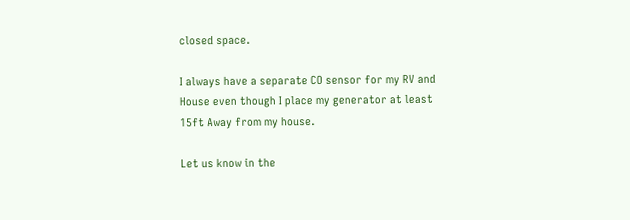closed space.

I always have a separate CO sensor for my RV and House even though I place my generator at least 15ft Away from my house.

Let us know in the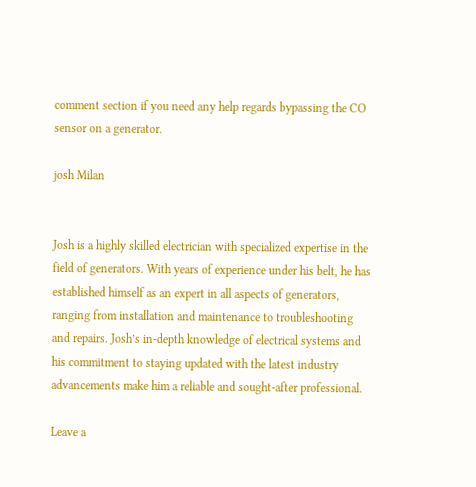comment section if you need any help regards bypassing the CO sensor on a generator.

josh Milan


Josh is a highly skilled electrician with specialized expertise in the field of generators. With years of experience under his belt, he has established himself as an expert in all aspects of generators, ranging from installation and maintenance to troubleshooting and repairs. Josh’s in-depth knowledge of electrical systems and his commitment to staying updated with the latest industry advancements make him a reliable and sought-after professional.

Leave a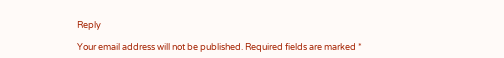Reply

Your email address will not be published. Required fields are marked *